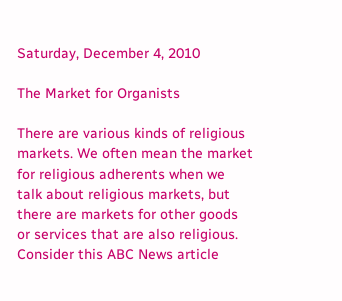Saturday, December 4, 2010

The Market for Organists

There are various kinds of religious markets. We often mean the market for religious adherents when we talk about religious markets, but there are markets for other goods or services that are also religious. Consider this ABC News article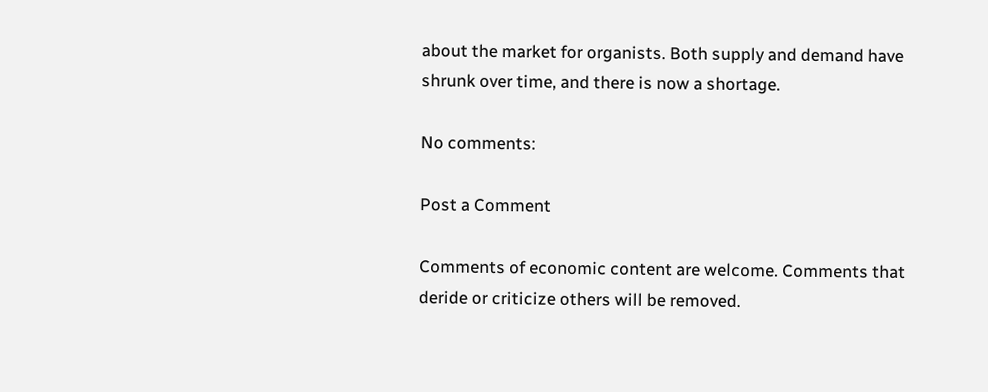about the market for organists. Both supply and demand have shrunk over time, and there is now a shortage.

No comments:

Post a Comment

Comments of economic content are welcome. Comments that deride or criticize others will be removed.